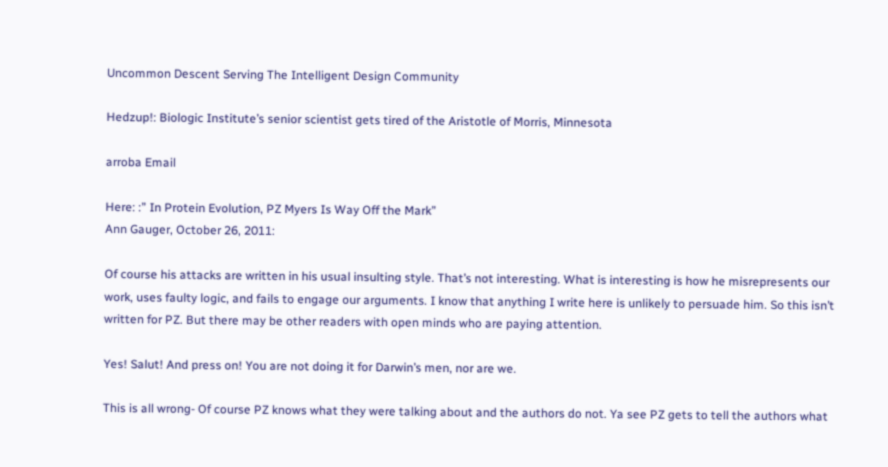Uncommon Descent Serving The Intelligent Design Community

Hedzup!: Biologic Institute’s senior scientist gets tired of the Aristotle of Morris, Minnesota

arroba Email

Here: :” In Protein Evolution, PZ Myers Is Way Off the Mark”
Ann Gauger, October 26, 2011:

Of course his attacks are written in his usual insulting style. That’s not interesting. What is interesting is how he misrepresents our work, uses faulty logic, and fails to engage our arguments. I know that anything I write here is unlikely to persuade him. So this isn’t written for PZ. But there may be other readers with open minds who are paying attention.

Yes! Salut! And press on! You are not doing it for Darwin’s men, nor are we.

This is all wrong- Of course PZ knows what they were talking about and the authors do not. Ya see PZ gets to tell the authors what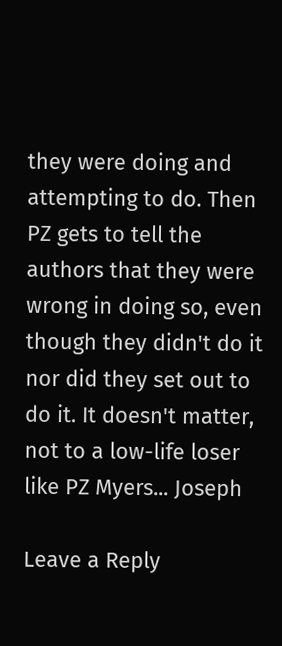they were doing and attempting to do. Then PZ gets to tell the authors that they were wrong in doing so, even though they didn't do it nor did they set out to do it. It doesn't matter, not to a low-life loser like PZ Myers... Joseph

Leave a Reply